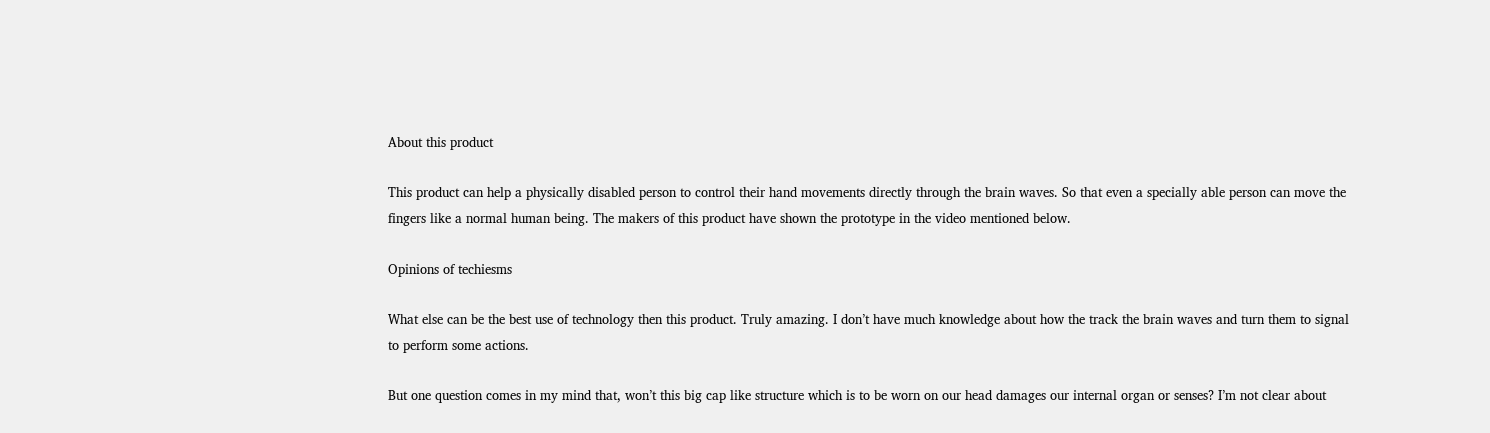About this product

This product can help a physically disabled person to control their hand movements directly through the brain waves. So that even a specially able person can move the fingers like a normal human being. The makers of this product have shown the prototype in the video mentioned below.

Opinions of techiesms

What else can be the best use of technology then this product. Truly amazing. I don’t have much knowledge about how the track the brain waves and turn them to signal to perform some actions.

But one question comes in my mind that, won’t this big cap like structure which is to be worn on our head damages our internal organ or senses? I’m not clear about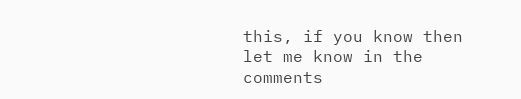this, if you know then let me know in the comments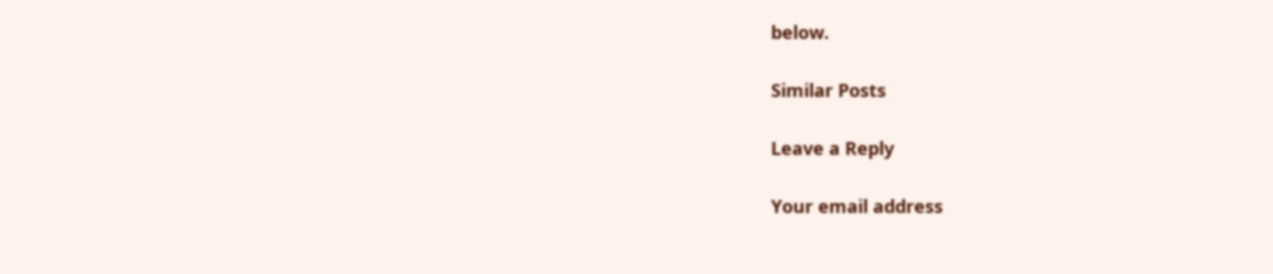below.

Similar Posts

Leave a Reply

Your email address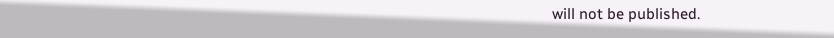will not be published.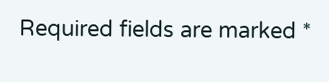Required fields are marked *